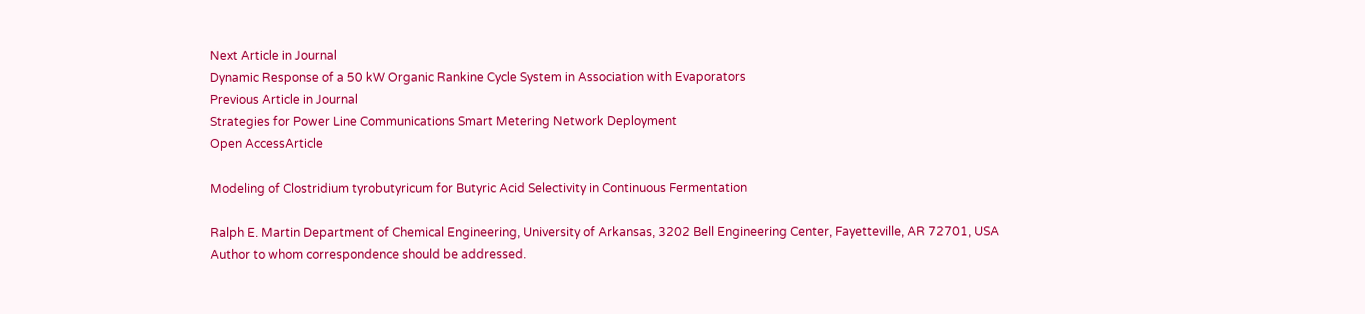Next Article in Journal
Dynamic Response of a 50 kW Organic Rankine Cycle System in Association with Evaporators
Previous Article in Journal
Strategies for Power Line Communications Smart Metering Network Deployment
Open AccessArticle

Modeling of Clostridium tyrobutyricum for Butyric Acid Selectivity in Continuous Fermentation

Ralph E. Martin Department of Chemical Engineering, University of Arkansas, 3202 Bell Engineering Center, Fayetteville, AR 72701, USA
Author to whom correspondence should be addressed.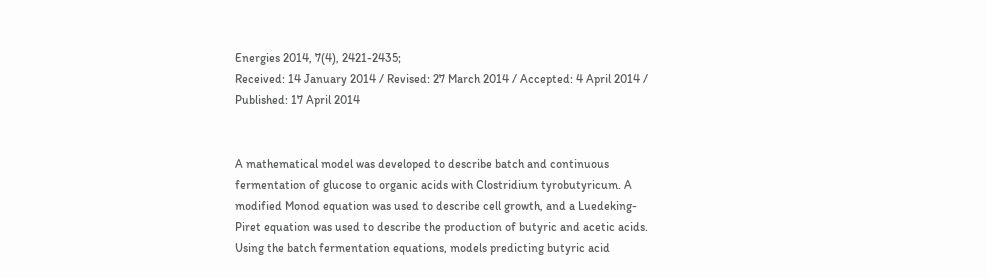Energies 2014, 7(4), 2421-2435;
Received: 14 January 2014 / Revised: 27 March 2014 / Accepted: 4 April 2014 / Published: 17 April 2014


A mathematical model was developed to describe batch and continuous fermentation of glucose to organic acids with Clostridium tyrobutyricum. A modified Monod equation was used to describe cell growth, and a Luedeking-Piret equation was used to describe the production of butyric and acetic acids. Using the batch fermentation equations, models predicting butyric acid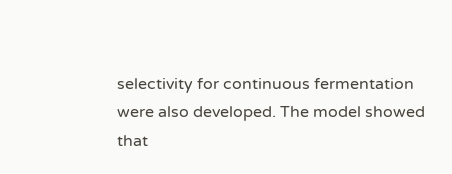selectivity for continuous fermentation were also developed. The model showed that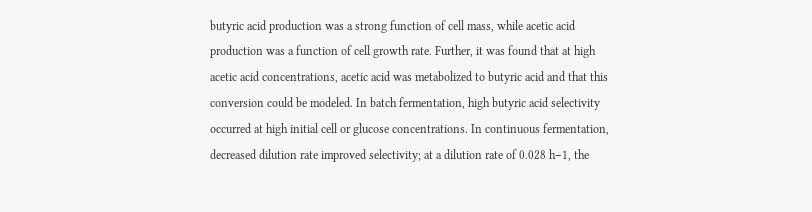butyric acid production was a strong function of cell mass, while acetic acid production was a function of cell growth rate. Further, it was found that at high acetic acid concentrations, acetic acid was metabolized to butyric acid and that this conversion could be modeled. In batch fermentation, high butyric acid selectivity occurred at high initial cell or glucose concentrations. In continuous fermentation, decreased dilution rate improved selectivity; at a dilution rate of 0.028 h−1, the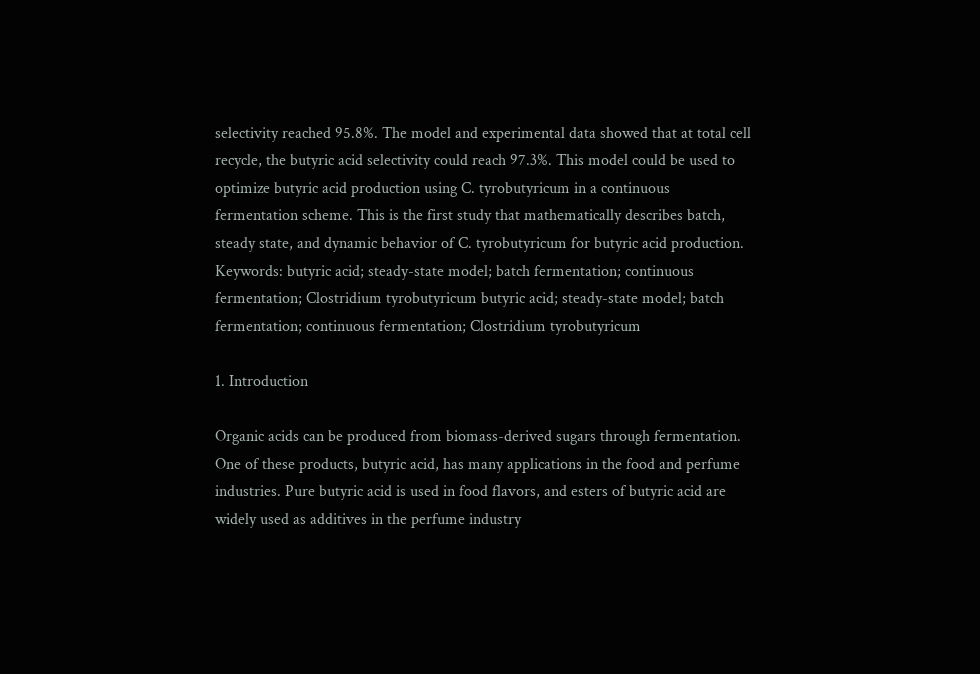selectivity reached 95.8%. The model and experimental data showed that at total cell recycle, the butyric acid selectivity could reach 97.3%. This model could be used to optimize butyric acid production using C. tyrobutyricum in a continuous fermentation scheme. This is the first study that mathematically describes batch, steady state, and dynamic behavior of C. tyrobutyricum for butyric acid production.
Keywords: butyric acid; steady-state model; batch fermentation; continuous fermentation; Clostridium tyrobutyricum butyric acid; steady-state model; batch fermentation; continuous fermentation; Clostridium tyrobutyricum

1. Introduction

Organic acids can be produced from biomass-derived sugars through fermentation. One of these products, butyric acid, has many applications in the food and perfume industries. Pure butyric acid is used in food flavors, and esters of butyric acid are widely used as additives in the perfume industry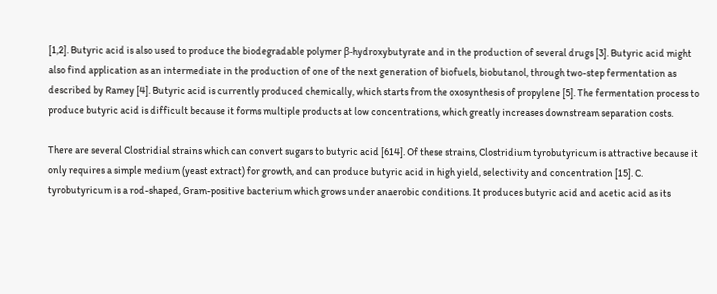[1,2]. Butyric acid is also used to produce the biodegradable polymer β-hydroxybutyrate and in the production of several drugs [3]. Butyric acid might also find application as an intermediate in the production of one of the next generation of biofuels, biobutanol, through two-step fermentation as described by Ramey [4]. Butyric acid is currently produced chemically, which starts from the oxosynthesis of propylene [5]. The fermentation process to produce butyric acid is difficult because it forms multiple products at low concentrations, which greatly increases downstream separation costs.

There are several Clostridial strains which can convert sugars to butyric acid [614]. Of these strains, Clostridium tyrobutyricum is attractive because it only requires a simple medium (yeast extract) for growth, and can produce butyric acid in high yield, selectivity and concentration [15]. C. tyrobutyricum is a rod-shaped, Gram-positive bacterium which grows under anaerobic conditions. It produces butyric acid and acetic acid as its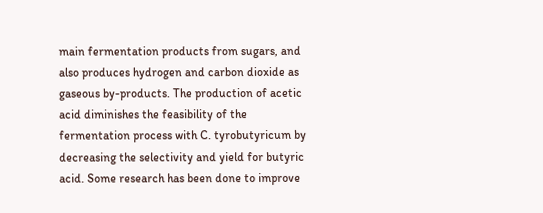main fermentation products from sugars, and also produces hydrogen and carbon dioxide as gaseous by-products. The production of acetic acid diminishes the feasibility of the fermentation process with C. tyrobutyricum by decreasing the selectivity and yield for butyric acid. Some research has been done to improve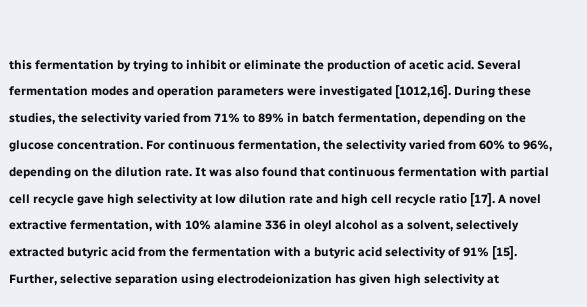this fermentation by trying to inhibit or eliminate the production of acetic acid. Several fermentation modes and operation parameters were investigated [1012,16]. During these studies, the selectivity varied from 71% to 89% in batch fermentation, depending on the glucose concentration. For continuous fermentation, the selectivity varied from 60% to 96%, depending on the dilution rate. It was also found that continuous fermentation with partial cell recycle gave high selectivity at low dilution rate and high cell recycle ratio [17]. A novel extractive fermentation, with 10% alamine 336 in oleyl alcohol as a solvent, selectively extracted butyric acid from the fermentation with a butyric acid selectivity of 91% [15]. Further, selective separation using electrodeionization has given high selectivity at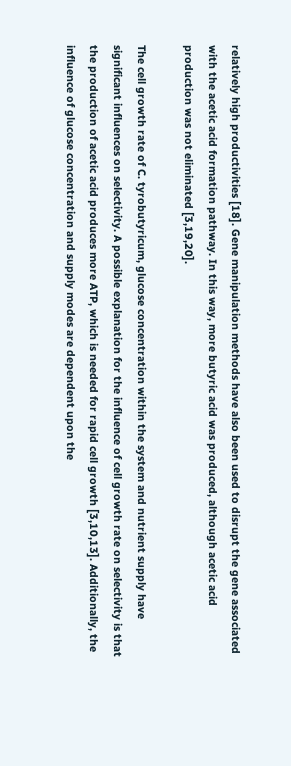relatively high productivities [18]. Gene manipulation methods have also been used to disrupt the gene associated with the acetic acid formation pathway. In this way, more butyric acid was produced, although acetic acid production was not eliminated [3,19,20].

The cell growth rate of C. tyrobutyricum, glucose concentration within the system and nutrient supply have significant influences on selectivity. A possible explanation for the influence of cell growth rate on selectivity is that the production of acetic acid produces more ATP, which is needed for rapid cell growth [3,10,13]. Additionally, the influence of glucose concentration and supply modes are dependent upon the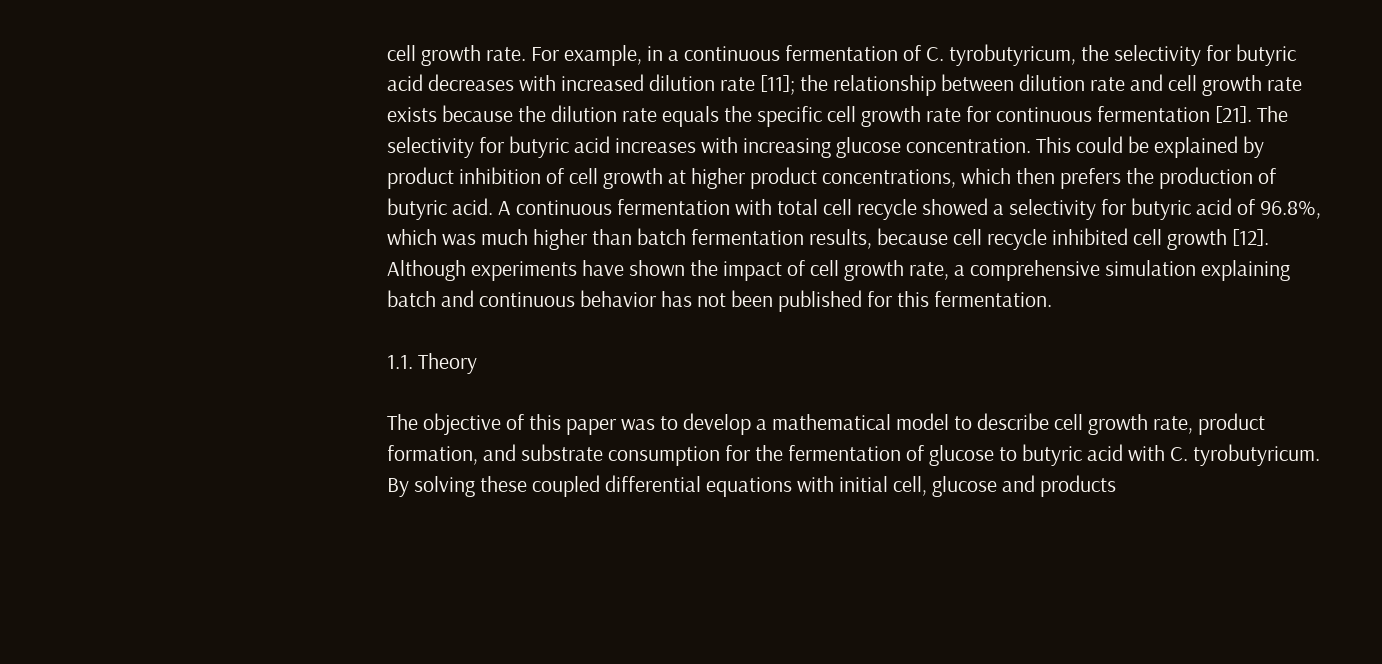cell growth rate. For example, in a continuous fermentation of C. tyrobutyricum, the selectivity for butyric acid decreases with increased dilution rate [11]; the relationship between dilution rate and cell growth rate exists because the dilution rate equals the specific cell growth rate for continuous fermentation [21]. The selectivity for butyric acid increases with increasing glucose concentration. This could be explained by product inhibition of cell growth at higher product concentrations, which then prefers the production of butyric acid. A continuous fermentation with total cell recycle showed a selectivity for butyric acid of 96.8%, which was much higher than batch fermentation results, because cell recycle inhibited cell growth [12]. Although experiments have shown the impact of cell growth rate, a comprehensive simulation explaining batch and continuous behavior has not been published for this fermentation.

1.1. Theory

The objective of this paper was to develop a mathematical model to describe cell growth rate, product formation, and substrate consumption for the fermentation of glucose to butyric acid with C. tyrobutyricum. By solving these coupled differential equations with initial cell, glucose and products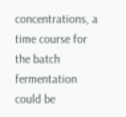concentrations, a time course for the batch fermentation could be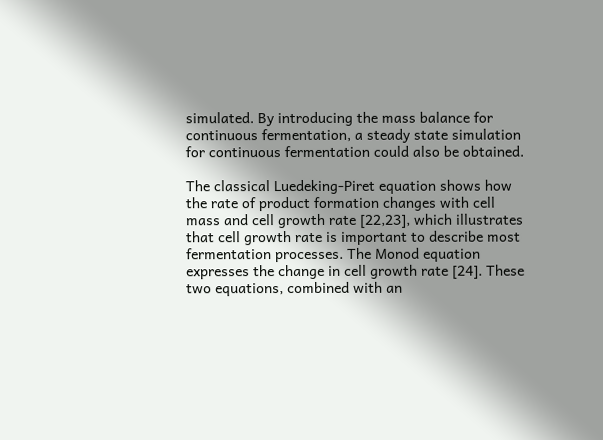simulated. By introducing the mass balance for continuous fermentation, a steady state simulation for continuous fermentation could also be obtained.

The classical Luedeking-Piret equation shows how the rate of product formation changes with cell mass and cell growth rate [22,23], which illustrates that cell growth rate is important to describe most fermentation processes. The Monod equation expresses the change in cell growth rate [24]. These two equations, combined with an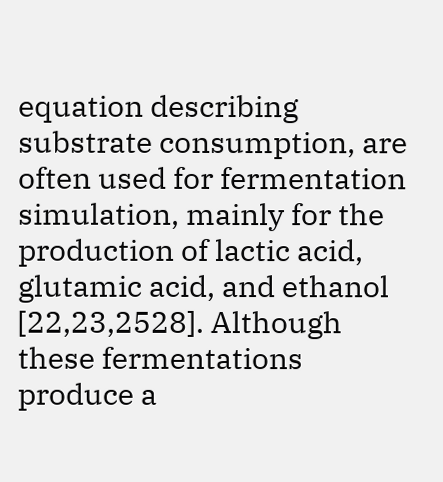equation describing substrate consumption, are often used for fermentation simulation, mainly for the production of lactic acid, glutamic acid, and ethanol [22,23,2528]. Although these fermentations produce a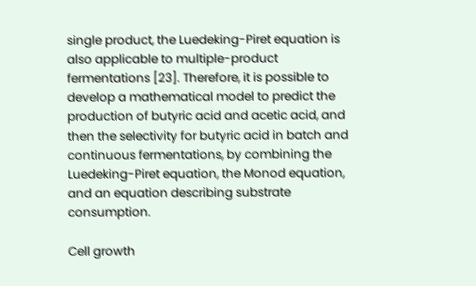single product, the Luedeking-Piret equation is also applicable to multiple-product fermentations [23]. Therefore, it is possible to develop a mathematical model to predict the production of butyric acid and acetic acid, and then the selectivity for butyric acid in batch and continuous fermentations, by combining the Luedeking-Piret equation, the Monod equation, and an equation describing substrate consumption.

Cell growth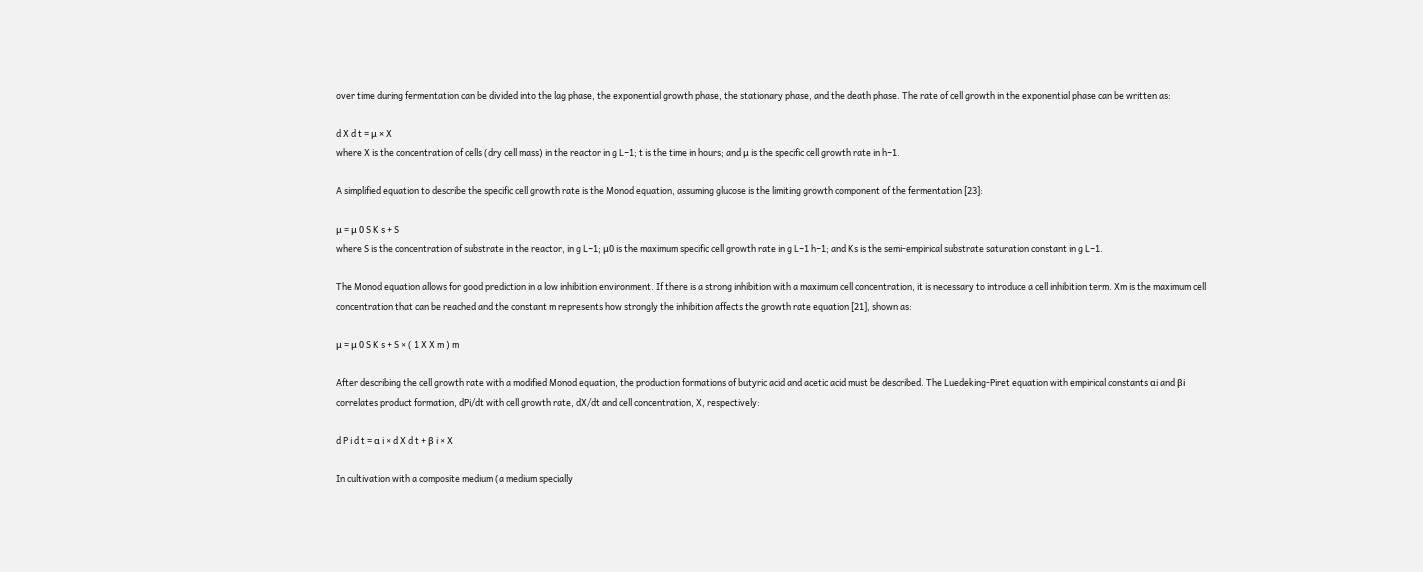over time during fermentation can be divided into the lag phase, the exponential growth phase, the stationary phase, and the death phase. The rate of cell growth in the exponential phase can be written as:

d X d t = μ × X
where X is the concentration of cells (dry cell mass) in the reactor in g L−1; t is the time in hours; and μ is the specific cell growth rate in h−1.

A simplified equation to describe the specific cell growth rate is the Monod equation, assuming glucose is the limiting growth component of the fermentation [23]:

μ = μ 0 S K s + S
where S is the concentration of substrate in the reactor, in g L−1; μ0 is the maximum specific cell growth rate in g L−1 h−1; and Ks is the semi-empirical substrate saturation constant in g L−1.

The Monod equation allows for good prediction in a low inhibition environment. If there is a strong inhibition with a maximum cell concentration, it is necessary to introduce a cell inhibition term. Xm is the maximum cell concentration that can be reached and the constant m represents how strongly the inhibition affects the growth rate equation [21], shown as:

μ = μ 0 S K s + S × ( 1 X X m ) m

After describing the cell growth rate with a modified Monod equation, the production formations of butyric acid and acetic acid must be described. The Luedeking-Piret equation with empirical constants αi and βi correlates product formation, dPi/dt with cell growth rate, dX/dt and cell concentration, X, respectively:

d P i d t = α i × d X d t + β i × X

In cultivation with a composite medium (a medium specially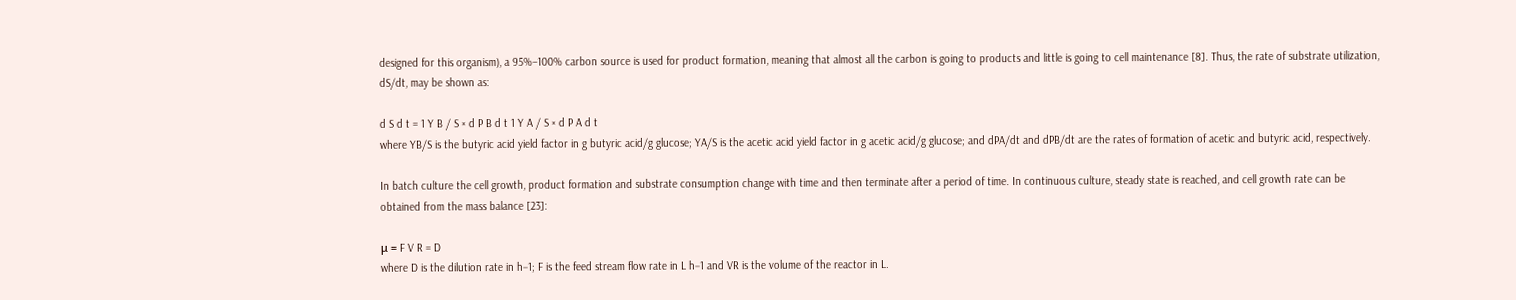designed for this organism), a 95%–100% carbon source is used for product formation, meaning that almost all the carbon is going to products and little is going to cell maintenance [8]. Thus, the rate of substrate utilization, dS/dt, may be shown as:

d S d t = 1 Y B / S × d P B d t 1 Y A / S × d P A d t
where YB/S is the butyric acid yield factor in g butyric acid/g glucose; YA/S is the acetic acid yield factor in g acetic acid/g glucose; and dPA/dt and dPB/dt are the rates of formation of acetic and butyric acid, respectively.

In batch culture the cell growth, product formation and substrate consumption change with time and then terminate after a period of time. In continuous culture, steady state is reached, and cell growth rate can be obtained from the mass balance [23]:

μ = F V R = D
where D is the dilution rate in h−1; F is the feed stream flow rate in L h−1 and VR is the volume of the reactor in L.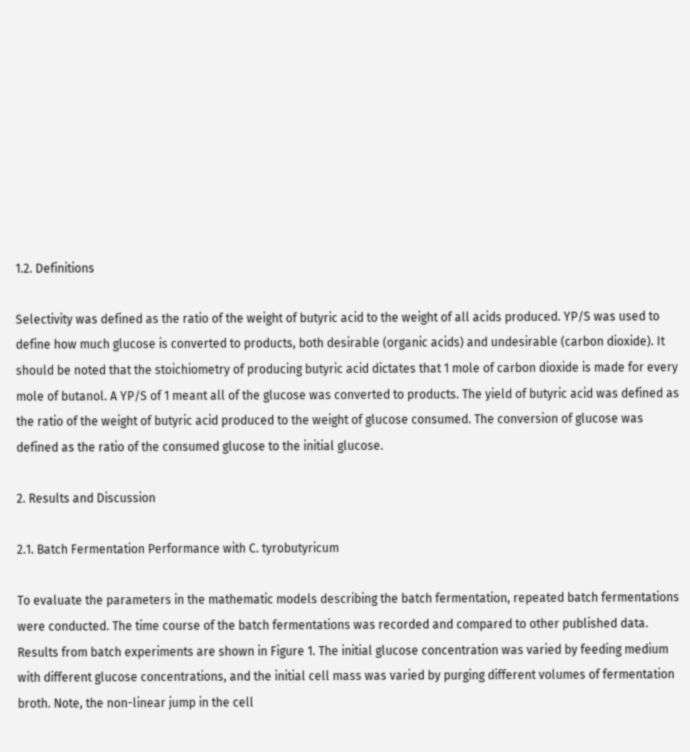1.2. Definitions

Selectivity was defined as the ratio of the weight of butyric acid to the weight of all acids produced. YP/S was used to define how much glucose is converted to products, both desirable (organic acids) and undesirable (carbon dioxide). It should be noted that the stoichiometry of producing butyric acid dictates that 1 mole of carbon dioxide is made for every mole of butanol. A YP/S of 1 meant all of the glucose was converted to products. The yield of butyric acid was defined as the ratio of the weight of butyric acid produced to the weight of glucose consumed. The conversion of glucose was defined as the ratio of the consumed glucose to the initial glucose.

2. Results and Discussion

2.1. Batch Fermentation Performance with C. tyrobutyricum

To evaluate the parameters in the mathematic models describing the batch fermentation, repeated batch fermentations were conducted. The time course of the batch fermentations was recorded and compared to other published data. Results from batch experiments are shown in Figure 1. The initial glucose concentration was varied by feeding medium with different glucose concentrations, and the initial cell mass was varied by purging different volumes of fermentation broth. Note, the non-linear jump in the cell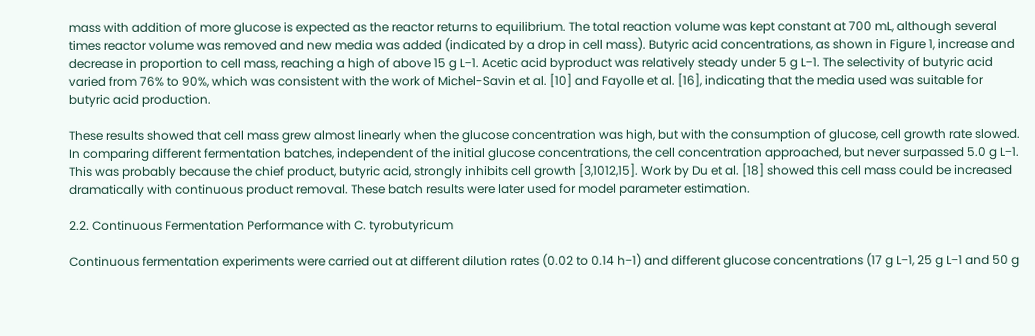mass with addition of more glucose is expected as the reactor returns to equilibrium. The total reaction volume was kept constant at 700 mL, although several times reactor volume was removed and new media was added (indicated by a drop in cell mass). Butyric acid concentrations, as shown in Figure 1, increase and decrease in proportion to cell mass, reaching a high of above 15 g L−1. Acetic acid byproduct was relatively steady under 5 g L−1. The selectivity of butyric acid varied from 76% to 90%, which was consistent with the work of Michel-Savin et al. [10] and Fayolle et al. [16], indicating that the media used was suitable for butyric acid production.

These results showed that cell mass grew almost linearly when the glucose concentration was high, but with the consumption of glucose, cell growth rate slowed. In comparing different fermentation batches, independent of the initial glucose concentrations, the cell concentration approached, but never surpassed 5.0 g L−1. This was probably because the chief product, butyric acid, strongly inhibits cell growth [3,1012,15]. Work by Du et al. [18] showed this cell mass could be increased dramatically with continuous product removal. These batch results were later used for model parameter estimation.

2.2. Continuous Fermentation Performance with C. tyrobutyricum

Continuous fermentation experiments were carried out at different dilution rates (0.02 to 0.14 h−1) and different glucose concentrations (17 g L−1, 25 g L−1 and 50 g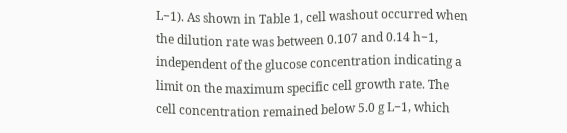L−1). As shown in Table 1, cell washout occurred when the dilution rate was between 0.107 and 0.14 h−1, independent of the glucose concentration indicating a limit on the maximum specific cell growth rate. The cell concentration remained below 5.0 g L−1, which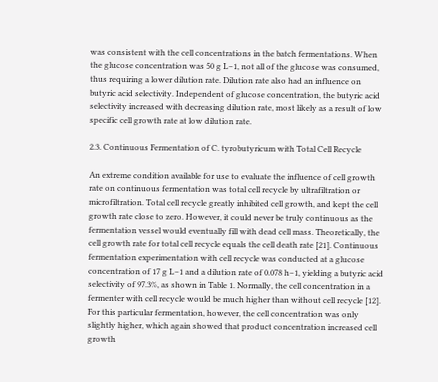was consistent with the cell concentrations in the batch fermentations. When the glucose concentration was 50 g L−1, not all of the glucose was consumed, thus requiring a lower dilution rate. Dilution rate also had an influence on butyric acid selectivity. Independent of glucose concentration, the butyric acid selectivity increased with decreasing dilution rate, most likely as a result of low specific cell growth rate at low dilution rate.

2.3. Continuous Fermentation of C. tyrobutyricum with Total Cell Recycle

An extreme condition available for use to evaluate the influence of cell growth rate on continuous fermentation was total cell recycle by ultrafiltration or microfiltration. Total cell recycle greatly inhibited cell growth, and kept the cell growth rate close to zero. However, it could never be truly continuous as the fermentation vessel would eventually fill with dead cell mass. Theoretically, the cell growth rate for total cell recycle equals the cell death rate [21]. Continuous fermentation experimentation with cell recycle was conducted at a glucose concentration of 17 g L−1 and a dilution rate of 0.078 h−1, yielding a butyric acid selectivity of 97.3%, as shown in Table 1. Normally, the cell concentration in a fermenter with cell recycle would be much higher than without cell recycle [12]. For this particular fermentation, however, the cell concentration was only slightly higher, which again showed that product concentration increased cell growth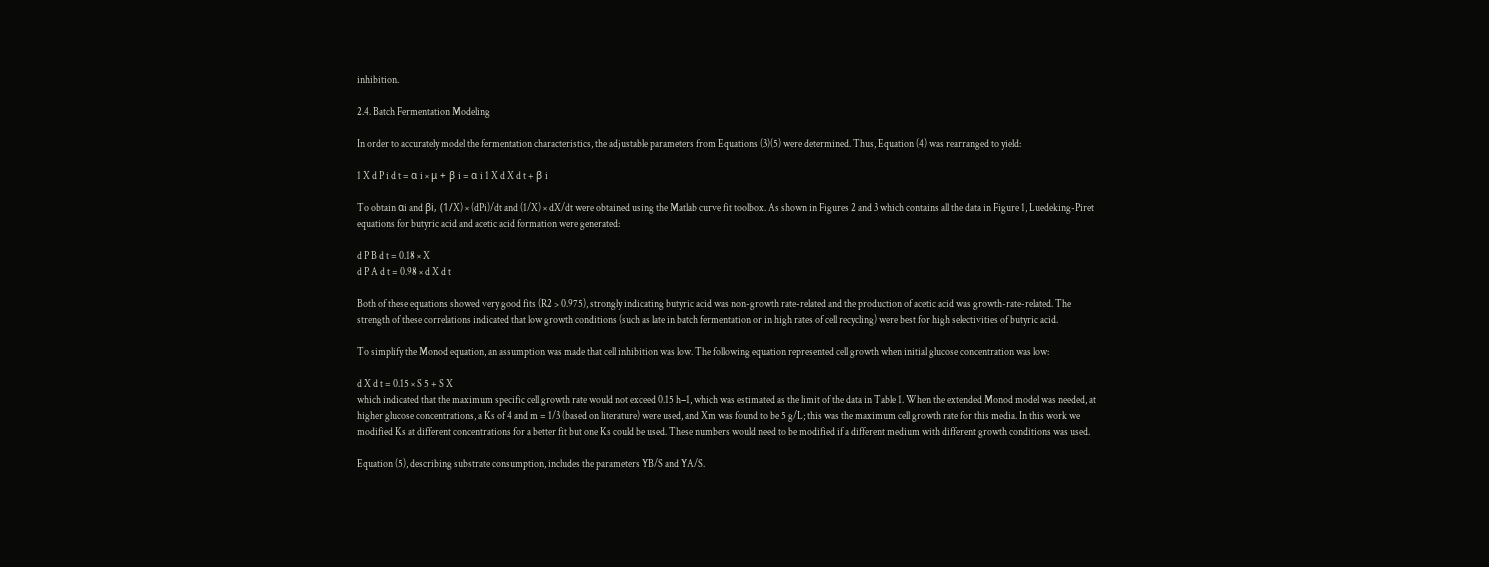inhibition.

2.4. Batch Fermentation Modeling

In order to accurately model the fermentation characteristics, the adjustable parameters from Equations (3)(5) were determined. Thus, Equation (4) was rearranged to yield:

1 X d P i d t = α i × μ + β i = α i 1 X d X d t + β i

To obtain αi and βi, (1/X) × (dPi)/dt and (1/X) × dX/dt were obtained using the Matlab curve fit toolbox. As shown in Figures 2 and 3 which contains all the data in Figure 1, Luedeking-Piret equations for butyric acid and acetic acid formation were generated:

d P B d t = 0.18 × X
d P A d t = 0.98 × d X d t

Both of these equations showed very good fits (R2 > 0.975), strongly indicating butyric acid was non-growth rate-related and the production of acetic acid was growth-rate-related. The strength of these correlations indicated that low growth conditions (such as late in batch fermentation or in high rates of cell recycling) were best for high selectivities of butyric acid.

To simplify the Monod equation, an assumption was made that cell inhibition was low. The following equation represented cell growth when initial glucose concentration was low:

d X d t = 0.15 × S 5 + S X
which indicated that the maximum specific cell growth rate would not exceed 0.15 h−1, which was estimated as the limit of the data in Table 1. When the extended Monod model was needed, at higher glucose concentrations, a Ks of 4 and m = 1/3 (based on literature) were used, and Xm was found to be 5 g/L; this was the maximum cell growth rate for this media. In this work we modified Ks at different concentrations for a better fit but one Ks could be used. These numbers would need to be modified if a different medium with different growth conditions was used.

Equation (5), describing substrate consumption, includes the parameters YB/S and YA/S.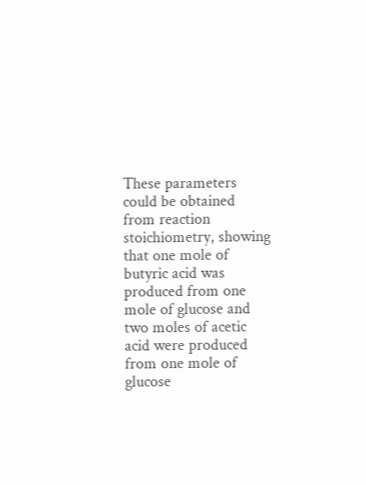These parameters could be obtained from reaction stoichiometry, showing that one mole of butyric acid was produced from one mole of glucose and two moles of acetic acid were produced from one mole of glucose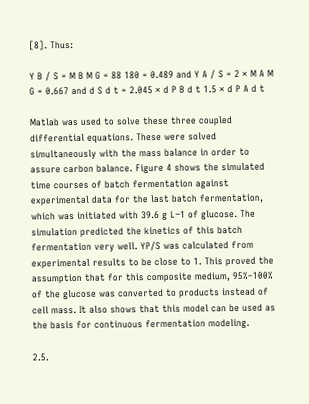[8]. Thus:

Y B / S = M B M G = 88 180 = 0.489 and Y A / S = 2 × M A M G = 0.667 and d S d t = 2.045 × d P B d t 1.5 × d P A d t

Matlab was used to solve these three coupled differential equations. These were solved simultaneously with the mass balance in order to assure carbon balance. Figure 4 shows the simulated time courses of batch fermentation against experimental data for the last batch fermentation, which was initiated with 39.6 g L−1 of glucose. The simulation predicted the kinetics of this batch fermentation very well. YP/S was calculated from experimental results to be close to 1. This proved the assumption that for this composite medium, 95%–100% of the glucose was converted to products instead of cell mass. It also shows that this model can be used as the basis for continuous fermentation modeling.

2.5.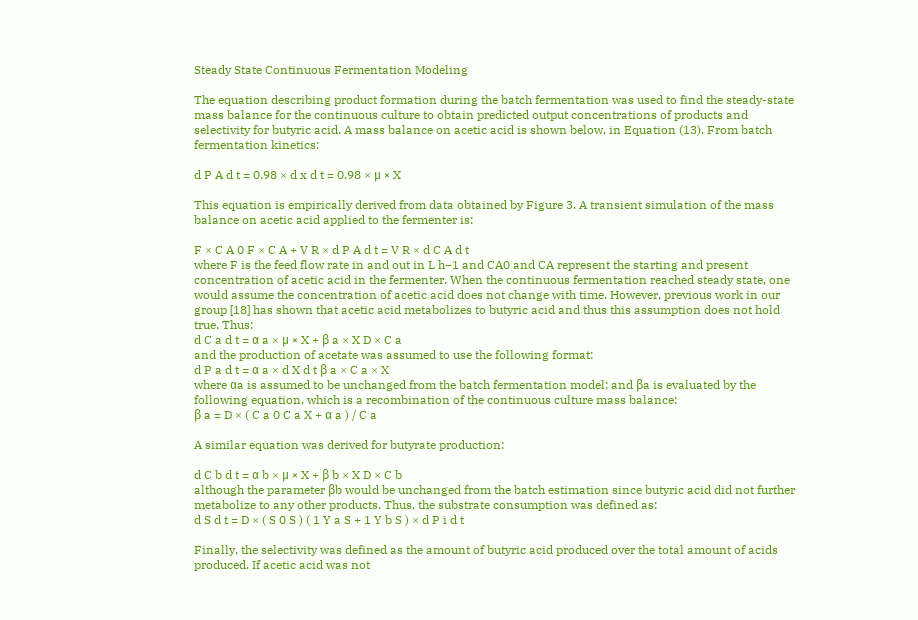Steady State Continuous Fermentation Modeling

The equation describing product formation during the batch fermentation was used to find the steady-state mass balance for the continuous culture to obtain predicted output concentrations of products and selectivity for butyric acid. A mass balance on acetic acid is shown below, in Equation (13). From batch fermentation kinetics:

d P A d t = 0.98 × d x d t = 0.98 × μ × X

This equation is empirically derived from data obtained by Figure 3. A transient simulation of the mass balance on acetic acid applied to the fermenter is:

F × C A 0 F × C A + V R × d P A d t = V R × d C A d t
where F is the feed flow rate in and out in L h−1 and CA0 and CA represent the starting and present concentration of acetic acid in the fermenter. When the continuous fermentation reached steady state, one would assume the concentration of acetic acid does not change with time. However, previous work in our group [18] has shown that acetic acid metabolizes to butyric acid and thus this assumption does not hold true. Thus:
d C a d t = α a × μ × X + β a × X D × C a
and the production of acetate was assumed to use the following format:
d P a d t = α a × d X d t β a × C a × X
where αa is assumed to be unchanged from the batch fermentation model; and βa is evaluated by the following equation, which is a recombination of the continuous culture mass balance:
β a = D × ( C a 0 C a X + α a ) / C a

A similar equation was derived for butyrate production:

d C b d t = α b × μ × X + β b × X D × C b
although the parameter βb would be unchanged from the batch estimation since butyric acid did not further metabolize to any other products. Thus, the substrate consumption was defined as:
d S d t = D × ( S 0 S ) ( 1 Y a S + 1 Y b S ) × d P i d t

Finally, the selectivity was defined as the amount of butyric acid produced over the total amount of acids produced. If acetic acid was not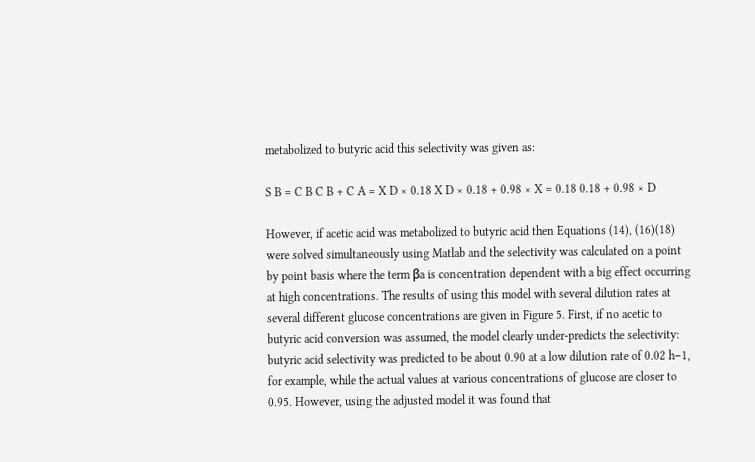metabolized to butyric acid this selectivity was given as:

S B = C B C B + C A = X D × 0.18 X D × 0.18 + 0.98 × X = 0.18 0.18 + 0.98 × D

However, if acetic acid was metabolized to butyric acid then Equations (14), (16)(18) were solved simultaneously using Matlab and the selectivity was calculated on a point by point basis where the term βa is concentration dependent with a big effect occurring at high concentrations. The results of using this model with several dilution rates at several different glucose concentrations are given in Figure 5. First, if no acetic to butyric acid conversion was assumed, the model clearly under-predicts the selectivity: butyric acid selectivity was predicted to be about 0.90 at a low dilution rate of 0.02 h−1, for example, while the actual values at various concentrations of glucose are closer to 0.95. However, using the adjusted model it was found that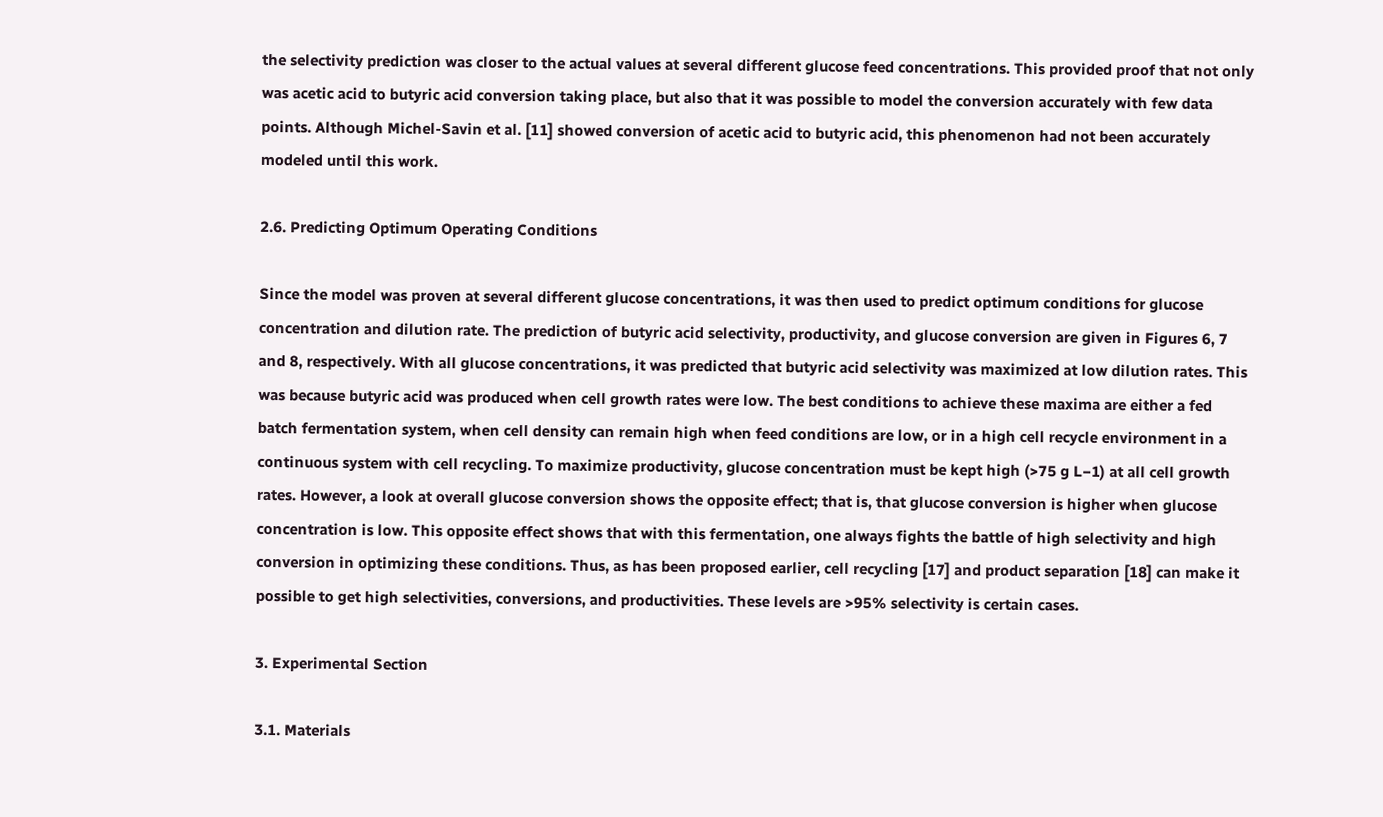the selectivity prediction was closer to the actual values at several different glucose feed concentrations. This provided proof that not only was acetic acid to butyric acid conversion taking place, but also that it was possible to model the conversion accurately with few data points. Although Michel-Savin et al. [11] showed conversion of acetic acid to butyric acid, this phenomenon had not been accurately modeled until this work.

2.6. Predicting Optimum Operating Conditions

Since the model was proven at several different glucose concentrations, it was then used to predict optimum conditions for glucose concentration and dilution rate. The prediction of butyric acid selectivity, productivity, and glucose conversion are given in Figures 6, 7 and 8, respectively. With all glucose concentrations, it was predicted that butyric acid selectivity was maximized at low dilution rates. This was because butyric acid was produced when cell growth rates were low. The best conditions to achieve these maxima are either a fed batch fermentation system, when cell density can remain high when feed conditions are low, or in a high cell recycle environment in a continuous system with cell recycling. To maximize productivity, glucose concentration must be kept high (>75 g L−1) at all cell growth rates. However, a look at overall glucose conversion shows the opposite effect; that is, that glucose conversion is higher when glucose concentration is low. This opposite effect shows that with this fermentation, one always fights the battle of high selectivity and high conversion in optimizing these conditions. Thus, as has been proposed earlier, cell recycling [17] and product separation [18] can make it possible to get high selectivities, conversions, and productivities. These levels are >95% selectivity is certain cases.

3. Experimental Section

3.1. Materials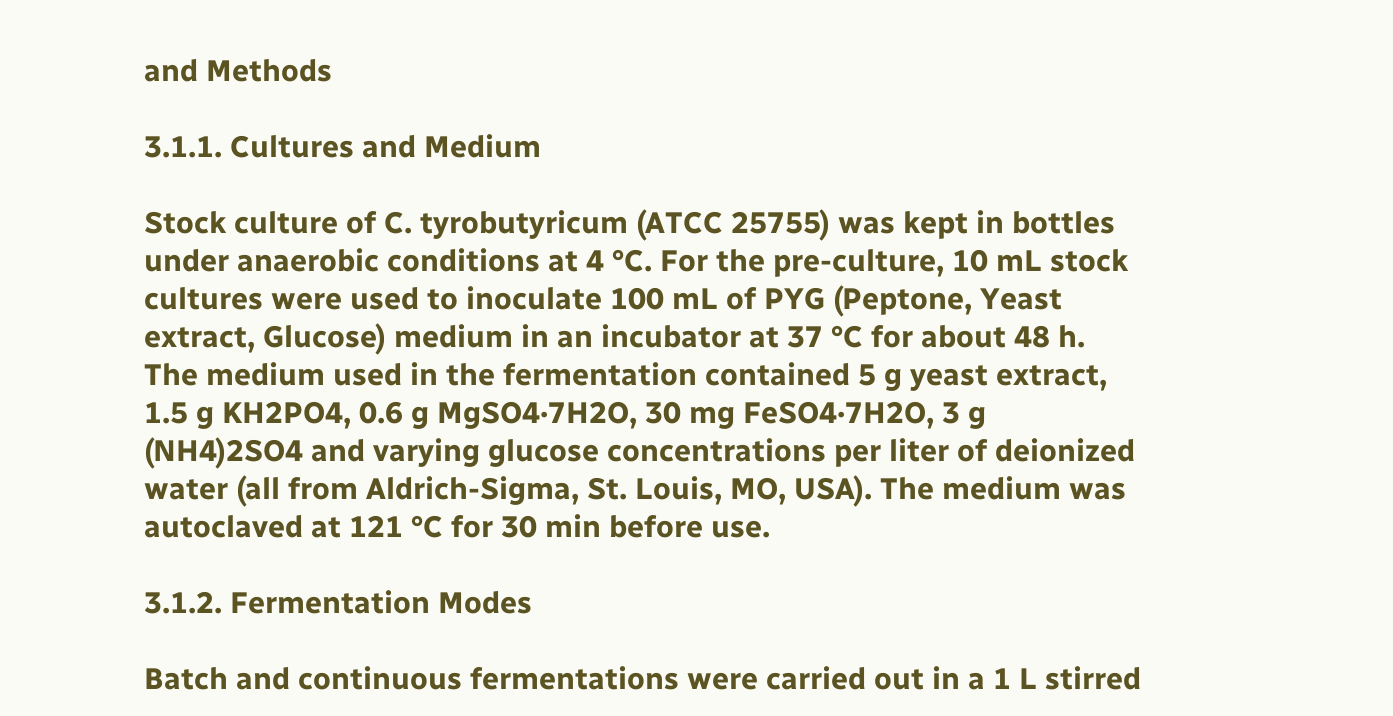and Methods

3.1.1. Cultures and Medium

Stock culture of C. tyrobutyricum (ATCC 25755) was kept in bottles under anaerobic conditions at 4 °C. For the pre-culture, 10 mL stock cultures were used to inoculate 100 mL of PYG (Peptone, Yeast extract, Glucose) medium in an incubator at 37 °C for about 48 h. The medium used in the fermentation contained 5 g yeast extract, 1.5 g KH2PO4, 0.6 g MgSO4·7H2O, 30 mg FeSO4·7H2O, 3 g (NH4)2SO4 and varying glucose concentrations per liter of deionized water (all from Aldrich-Sigma, St. Louis, MO, USA). The medium was autoclaved at 121 °C for 30 min before use.

3.1.2. Fermentation Modes

Batch and continuous fermentations were carried out in a 1 L stirred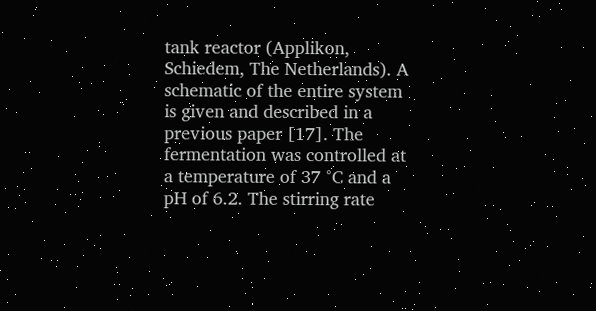tank reactor (Applikon, Schiedem, The Netherlands). A schematic of the entire system is given and described in a previous paper [17]. The fermentation was controlled at a temperature of 37 °C and a pH of 6.2. The stirring rate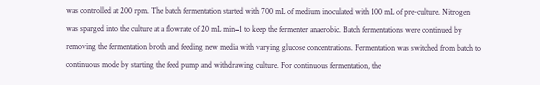was controlled at 200 rpm. The batch fermentation started with 700 mL of medium inoculated with 100 mL of pre-culture. Nitrogen was sparged into the culture at a flowrate of 20 mL min−1 to keep the fermenter anaerobic. Batch fermentations were continued by removing the fermentation broth and feeding new media with varying glucose concentrations. Fermentation was switched from batch to continuous mode by starting the feed pump and withdrawing culture. For continuous fermentation, the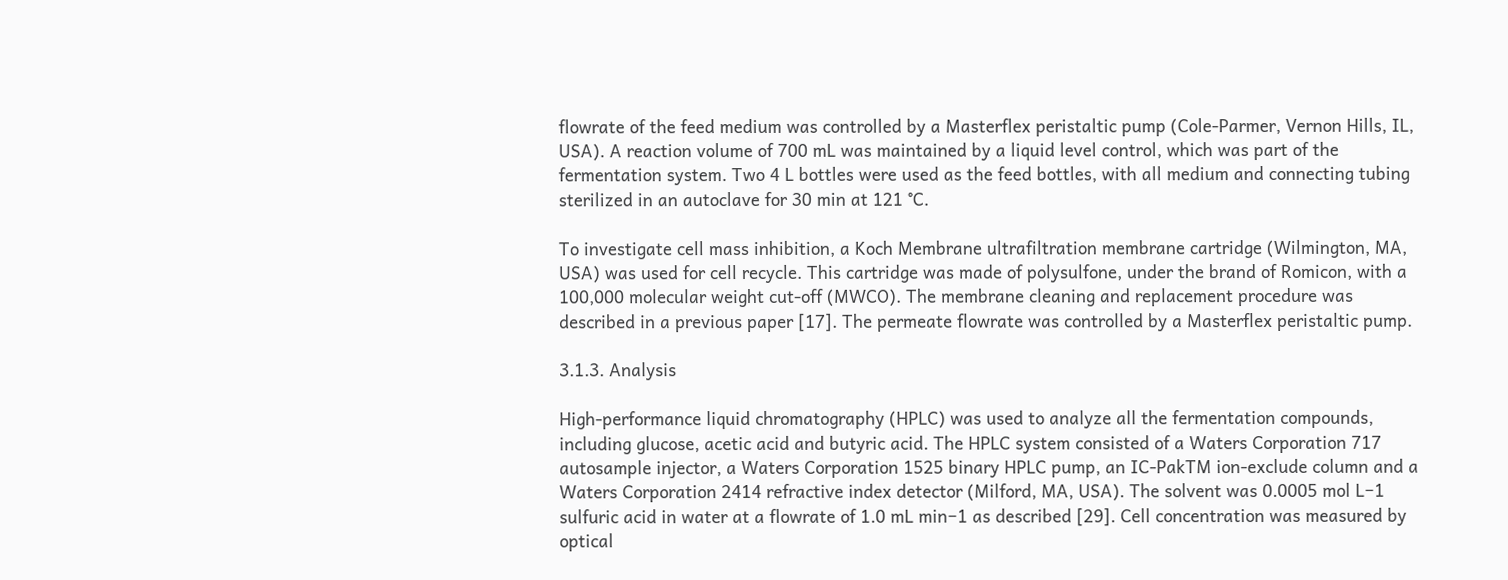flowrate of the feed medium was controlled by a Masterflex peristaltic pump (Cole-Parmer, Vernon Hills, IL, USA). A reaction volume of 700 mL was maintained by a liquid level control, which was part of the fermentation system. Two 4 L bottles were used as the feed bottles, with all medium and connecting tubing sterilized in an autoclave for 30 min at 121 °C.

To investigate cell mass inhibition, a Koch Membrane ultrafiltration membrane cartridge (Wilmington, MA, USA) was used for cell recycle. This cartridge was made of polysulfone, under the brand of Romicon, with a 100,000 molecular weight cut-off (MWCO). The membrane cleaning and replacement procedure was described in a previous paper [17]. The permeate flowrate was controlled by a Masterflex peristaltic pump.

3.1.3. Analysis

High-performance liquid chromatography (HPLC) was used to analyze all the fermentation compounds, including glucose, acetic acid and butyric acid. The HPLC system consisted of a Waters Corporation 717 autosample injector, a Waters Corporation 1525 binary HPLC pump, an IC-PakTM ion-exclude column and a Waters Corporation 2414 refractive index detector (Milford, MA, USA). The solvent was 0.0005 mol L−1 sulfuric acid in water at a flowrate of 1.0 mL min−1 as described [29]. Cell concentration was measured by optical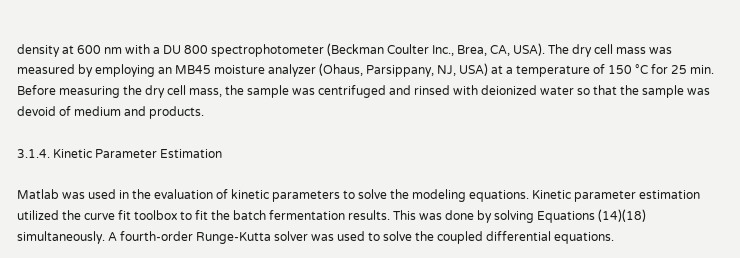density at 600 nm with a DU 800 spectrophotometer (Beckman Coulter Inc., Brea, CA, USA). The dry cell mass was measured by employing an MB45 moisture analyzer (Ohaus, Parsippany, NJ, USA) at a temperature of 150 °C for 25 min. Before measuring the dry cell mass, the sample was centrifuged and rinsed with deionized water so that the sample was devoid of medium and products.

3.1.4. Kinetic Parameter Estimation

Matlab was used in the evaluation of kinetic parameters to solve the modeling equations. Kinetic parameter estimation utilized the curve fit toolbox to fit the batch fermentation results. This was done by solving Equations (14)(18) simultaneously. A fourth-order Runge-Kutta solver was used to solve the coupled differential equations.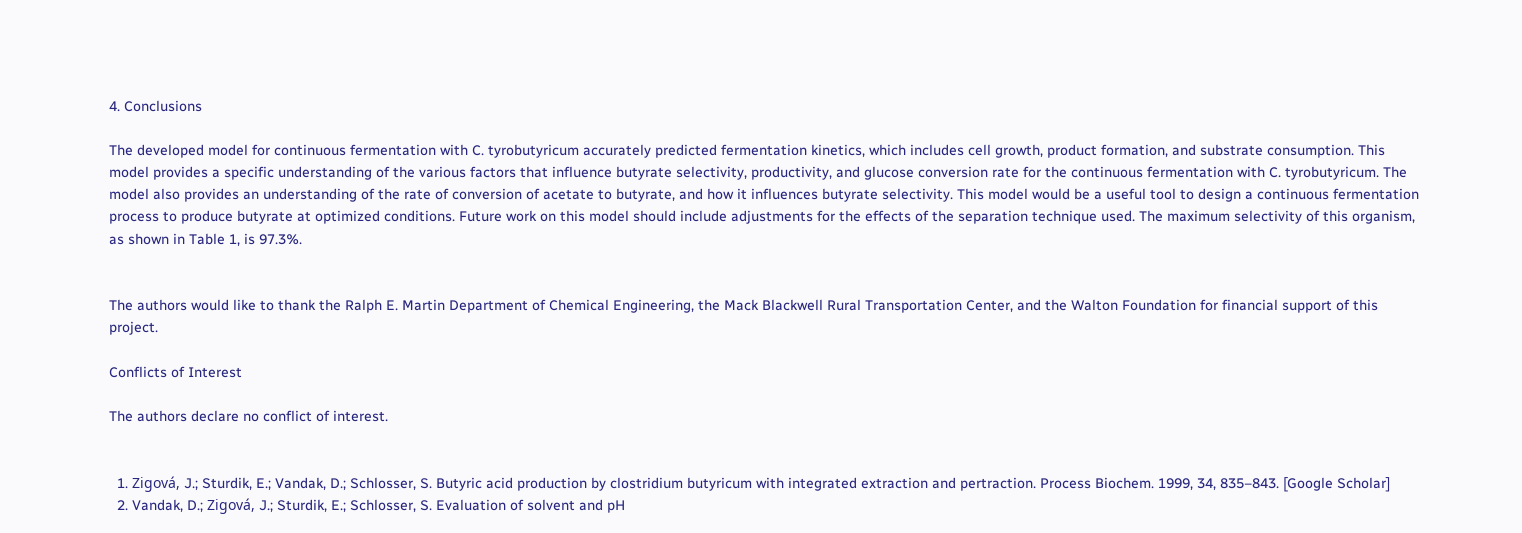4. Conclusions

The developed model for continuous fermentation with C. tyrobutyricum accurately predicted fermentation kinetics, which includes cell growth, product formation, and substrate consumption. This model provides a specific understanding of the various factors that influence butyrate selectivity, productivity, and glucose conversion rate for the continuous fermentation with C. tyrobutyricum. The model also provides an understanding of the rate of conversion of acetate to butyrate, and how it influences butyrate selectivity. This model would be a useful tool to design a continuous fermentation process to produce butyrate at optimized conditions. Future work on this model should include adjustments for the effects of the separation technique used. The maximum selectivity of this organism, as shown in Table 1, is 97.3%.


The authors would like to thank the Ralph E. Martin Department of Chemical Engineering, the Mack Blackwell Rural Transportation Center, and the Walton Foundation for financial support of this project.

Conflicts of Interest

The authors declare no conflict of interest.


  1. Zigová, J.; Sturdik, E.; Vandak, D.; Schlosser, S. Butyric acid production by clostridium butyricum with integrated extraction and pertraction. Process Biochem. 1999, 34, 835–843. [Google Scholar]
  2. Vandak, D.; Zigová, J.; Sturdik, E.; Schlosser, S. Evaluation of solvent and pH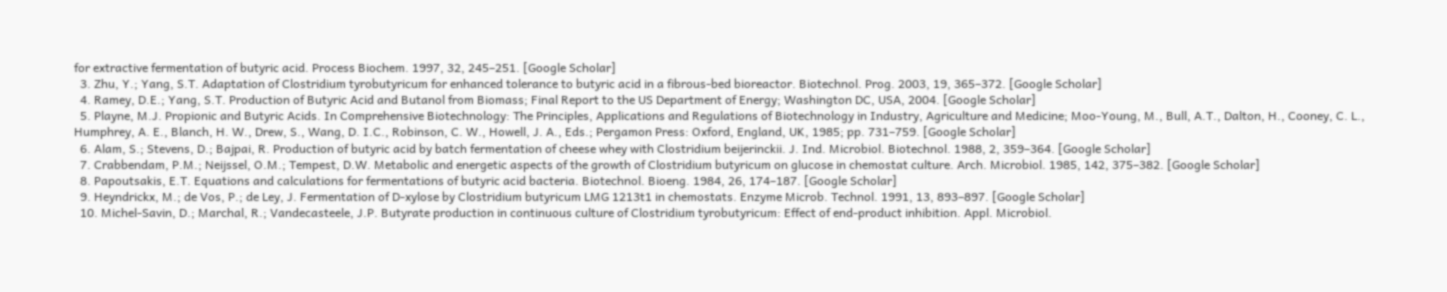for extractive fermentation of butyric acid. Process Biochem. 1997, 32, 245–251. [Google Scholar]
  3. Zhu, Y.; Yang, S.T. Adaptation of Clostridium tyrobutyricum for enhanced tolerance to butyric acid in a fibrous-bed bioreactor. Biotechnol. Prog. 2003, 19, 365–372. [Google Scholar]
  4. Ramey, D.E.; Yang, S.T. Production of Butyric Acid and Butanol from Biomass; Final Report to the US Department of Energy; Washington DC, USA, 2004. [Google Scholar]
  5. Playne, M.J. Propionic and Butyric Acids. In Comprehensive Biotechnology: The Principles, Applications and Regulations of Biotechnology in Industry, Agriculture and Medicine; Moo-Young, M., Bull, A.T., Dalton, H., Cooney, C. L., Humphrey, A. E., Blanch, H. W., Drew, S., Wang, D. I.C., Robinson, C. W., Howell, J. A., Eds.; Pergamon Press: Oxford, England, UK, 1985; pp. 731–759. [Google Scholar]
  6. Alam, S.; Stevens, D.; Bajpai, R. Production of butyric acid by batch fermentation of cheese whey with Clostridium beijerinckii. J. Ind. Microbiol. Biotechnol. 1988, 2, 359–364. [Google Scholar]
  7. Crabbendam, P.M.; Neijssel, O.M.; Tempest, D.W. Metabolic and energetic aspects of the growth of Clostridium butyricum on glucose in chemostat culture. Arch. Microbiol. 1985, 142, 375–382. [Google Scholar]
  8. Papoutsakis, E.T. Equations and calculations for fermentations of butyric acid bacteria. Biotechnol. Bioeng. 1984, 26, 174–187. [Google Scholar]
  9. Heyndrickx, M.; de Vos, P.; de Ley, J. Fermentation of D-xylose by Clostridium butyricum LMG 1213t1 in chemostats. Enzyme Microb. Technol. 1991, 13, 893–897. [Google Scholar]
  10. Michel-Savin, D.; Marchal, R.; Vandecasteele, J.P. Butyrate production in continuous culture of Clostridium tyrobutyricum: Effect of end-product inhibition. Appl. Microbiol.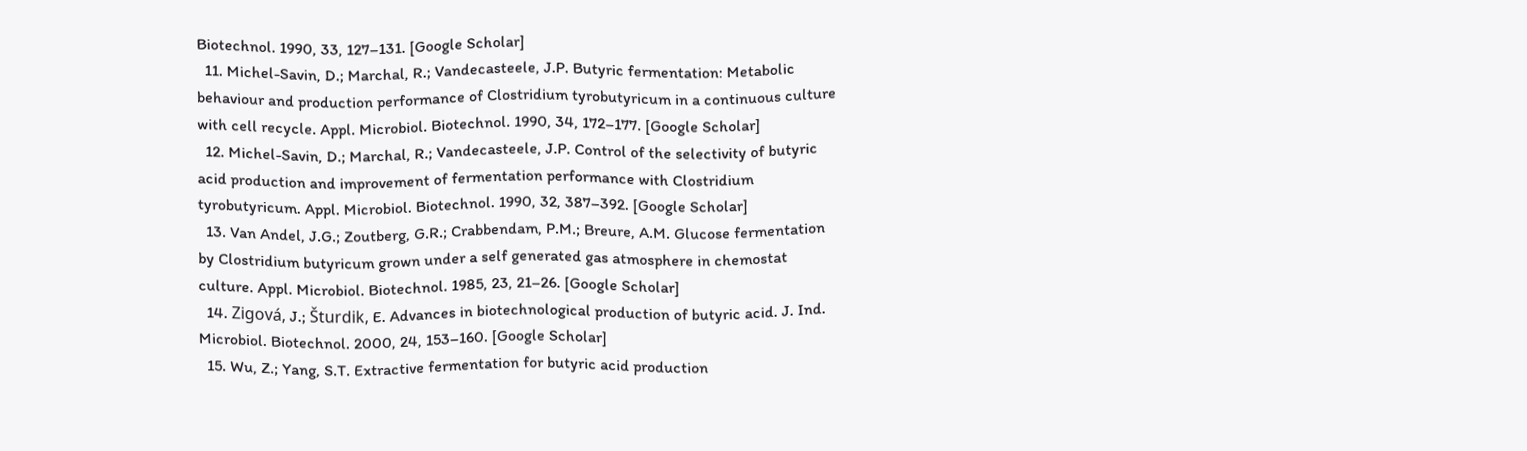Biotechnol. 1990, 33, 127–131. [Google Scholar]
  11. Michel-Savin, D.; Marchal, R.; Vandecasteele, J.P. Butyric fermentation: Metabolic behaviour and production performance of Clostridium tyrobutyricum in a continuous culture with cell recycle. Appl. Microbiol. Biotechnol. 1990, 34, 172–177. [Google Scholar]
  12. Michel-Savin, D.; Marchal, R.; Vandecasteele, J.P. Control of the selectivity of butyric acid production and improvement of fermentation performance with Clostridium tyrobutyricum. Appl. Microbiol. Biotechnol. 1990, 32, 387–392. [Google Scholar]
  13. Van Andel, J.G.; Zoutberg, G.R.; Crabbendam, P.M.; Breure, A.M. Glucose fermentation by Clostridium butyricum grown under a self generated gas atmosphere in chemostat culture. Appl. Microbiol. Biotechnol. 1985, 23, 21–26. [Google Scholar]
  14. Zigová, J.; Šturdik, E. Advances in biotechnological production of butyric acid. J. Ind. Microbiol. Biotechnol. 2000, 24, 153–160. [Google Scholar]
  15. Wu, Z.; Yang, S.T. Extractive fermentation for butyric acid production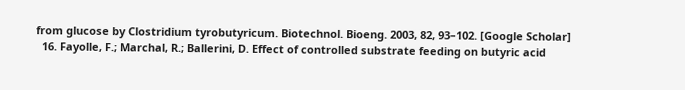from glucose by Clostridium tyrobutyricum. Biotechnol. Bioeng. 2003, 82, 93–102. [Google Scholar]
  16. Fayolle, F.; Marchal, R.; Ballerini, D. Effect of controlled substrate feeding on butyric acid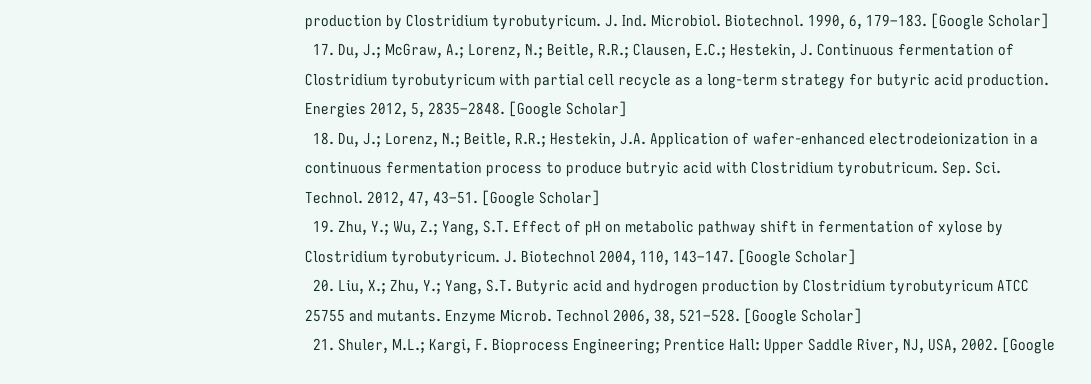production by Clostridium tyrobutyricum. J. Ind. Microbiol. Biotechnol. 1990, 6, 179–183. [Google Scholar]
  17. Du, J.; McGraw, A.; Lorenz, N.; Beitle, R.R.; Clausen, E.C.; Hestekin, J. Continuous fermentation of Clostridium tyrobutyricum with partial cell recycle as a long-term strategy for butyric acid production. Energies 2012, 5, 2835–2848. [Google Scholar]
  18. Du, J.; Lorenz, N.; Beitle, R.R.; Hestekin, J.A. Application of wafer-enhanced electrodeionization in a continuous fermentation process to produce butryic acid with Clostridium tyrobutricum. Sep. Sci. Technol. 2012, 47, 43–51. [Google Scholar]
  19. Zhu, Y.; Wu, Z.; Yang, S.T. Effect of pH on metabolic pathway shift in fermentation of xylose by Clostridium tyrobutyricum. J. Biotechnol 2004, 110, 143–147. [Google Scholar]
  20. Liu, X.; Zhu, Y.; Yang, S.T. Butyric acid and hydrogen production by Clostridium tyrobutyricum ATCC 25755 and mutants. Enzyme Microb. Technol 2006, 38, 521–528. [Google Scholar]
  21. Shuler, M.L.; Kargi, F. Bioprocess Engineering; Prentice Hall: Upper Saddle River, NJ, USA, 2002. [Google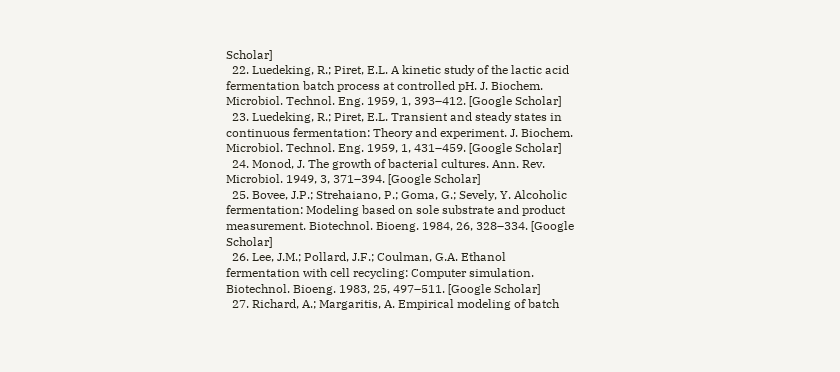Scholar]
  22. Luedeking, R.; Piret, E.L. A kinetic study of the lactic acid fermentation batch process at controlled pH. J. Biochem. Microbiol. Technol. Eng. 1959, 1, 393–412. [Google Scholar]
  23. Luedeking, R.; Piret, E.L. Transient and steady states in continuous fermentation: Theory and experiment. J. Biochem. Microbiol. Technol. Eng. 1959, 1, 431–459. [Google Scholar]
  24. Monod, J. The growth of bacterial cultures. Ann. Rev. Microbiol. 1949, 3, 371–394. [Google Scholar]
  25. Bovee, J.P.; Strehaiano, P.; Goma, G.; Sevely, Y. Alcoholic fermentation: Modeling based on sole substrate and product measurement. Biotechnol. Bioeng. 1984, 26, 328–334. [Google Scholar]
  26. Lee, J.M.; Pollard, J.F.; Coulman, G.A. Ethanol fermentation with cell recycling: Computer simulation. Biotechnol. Bioeng. 1983, 25, 497–511. [Google Scholar]
  27. Richard, A.; Margaritis, A. Empirical modeling of batch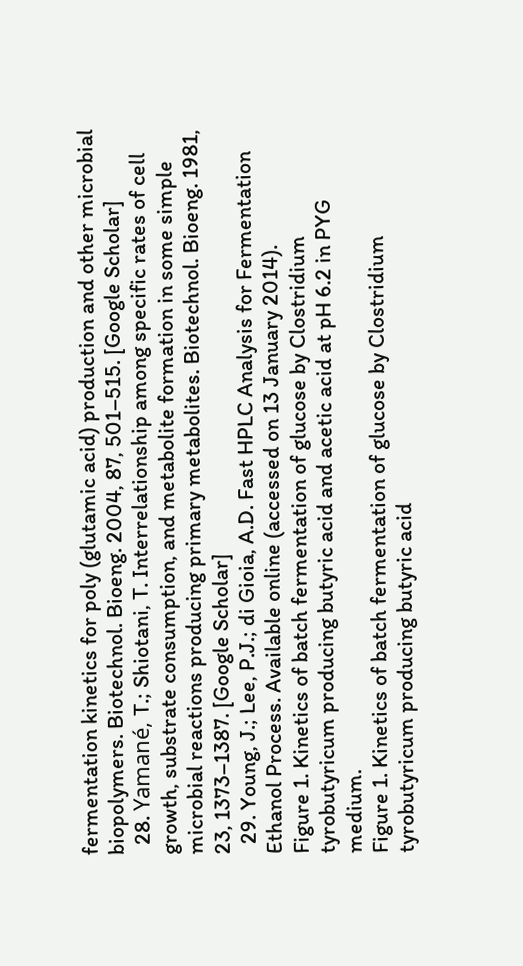fermentation kinetics for poly (glutamic acid) production and other microbial biopolymers. Biotechnol. Bioeng. 2004, 87, 501–515. [Google Scholar]
  28. Yamané, T.; Shiotani, T. Interrelationship among specific rates of cell growth, substrate consumption, and metabolite formation in some simple microbial reactions producing primary metabolites. Biotechnol. Bioeng. 1981, 23, 1373–1387. [Google Scholar]
  29. Young, J.; Lee, P.J.; di Gioia, A.D. Fast HPLC Analysis for Fermentation Ethanol Process. Available online (accessed on 13 January 2014).
Figure 1. Kinetics of batch fermentation of glucose by Clostridium tyrobutyricum producing butyric acid and acetic acid at pH 6.2 in PYG medium.
Figure 1. Kinetics of batch fermentation of glucose by Clostridium tyrobutyricum producing butyric acid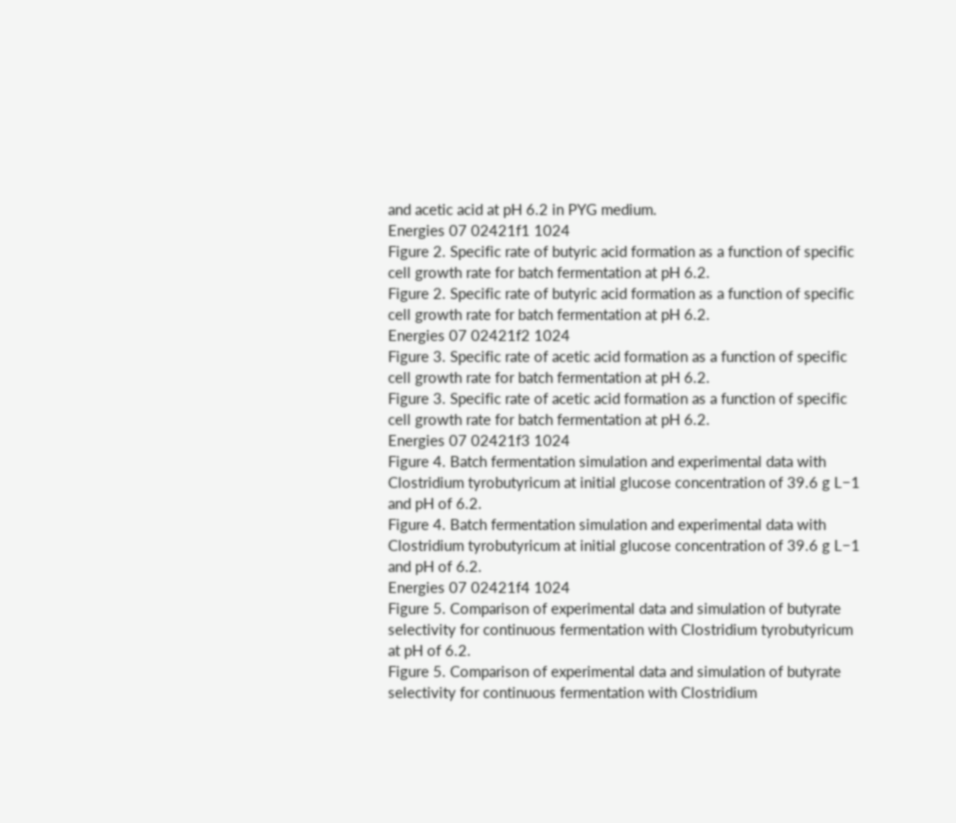and acetic acid at pH 6.2 in PYG medium.
Energies 07 02421f1 1024
Figure 2. Specific rate of butyric acid formation as a function of specific cell growth rate for batch fermentation at pH 6.2.
Figure 2. Specific rate of butyric acid formation as a function of specific cell growth rate for batch fermentation at pH 6.2.
Energies 07 02421f2 1024
Figure 3. Specific rate of acetic acid formation as a function of specific cell growth rate for batch fermentation at pH 6.2.
Figure 3. Specific rate of acetic acid formation as a function of specific cell growth rate for batch fermentation at pH 6.2.
Energies 07 02421f3 1024
Figure 4. Batch fermentation simulation and experimental data with Clostridium tyrobutyricum at initial glucose concentration of 39.6 g L−1 and pH of 6.2.
Figure 4. Batch fermentation simulation and experimental data with Clostridium tyrobutyricum at initial glucose concentration of 39.6 g L−1 and pH of 6.2.
Energies 07 02421f4 1024
Figure 5. Comparison of experimental data and simulation of butyrate selectivity for continuous fermentation with Clostridium tyrobutyricum at pH of 6.2.
Figure 5. Comparison of experimental data and simulation of butyrate selectivity for continuous fermentation with Clostridium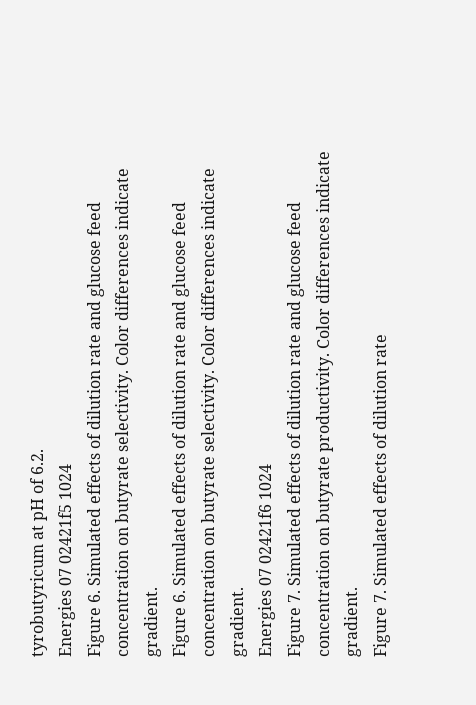tyrobutyricum at pH of 6.2.
Energies 07 02421f5 1024
Figure 6. Simulated effects of dilution rate and glucose feed concentration on butyrate selectivity. Color differences indicate gradient.
Figure 6. Simulated effects of dilution rate and glucose feed concentration on butyrate selectivity. Color differences indicate gradient.
Energies 07 02421f6 1024
Figure 7. Simulated effects of dilution rate and glucose feed concentration on butyrate productivity. Color differences indicate gradient.
Figure 7. Simulated effects of dilution rate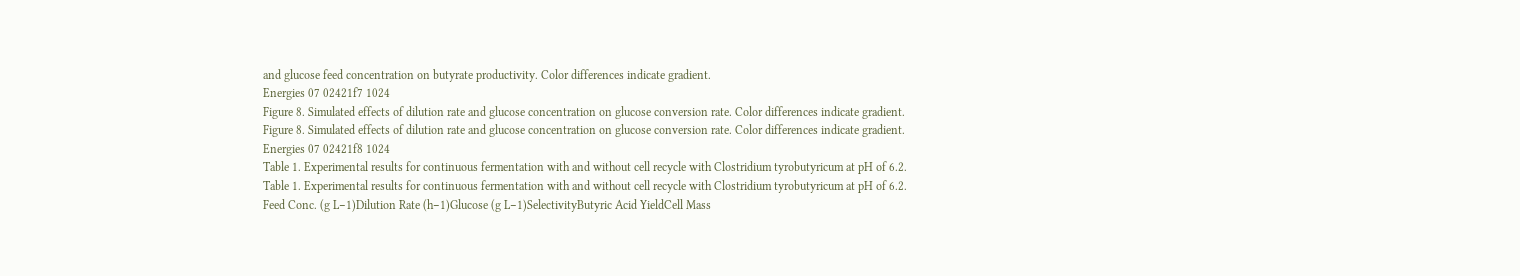and glucose feed concentration on butyrate productivity. Color differences indicate gradient.
Energies 07 02421f7 1024
Figure 8. Simulated effects of dilution rate and glucose concentration on glucose conversion rate. Color differences indicate gradient.
Figure 8. Simulated effects of dilution rate and glucose concentration on glucose conversion rate. Color differences indicate gradient.
Energies 07 02421f8 1024
Table 1. Experimental results for continuous fermentation with and without cell recycle with Clostridium tyrobutyricum at pH of 6.2.
Table 1. Experimental results for continuous fermentation with and without cell recycle with Clostridium tyrobutyricum at pH of 6.2.
Feed Conc. (g L−1)Dilution Rate (h−1)Glucose (g L−1)SelectivityButyric Acid YieldCell Mass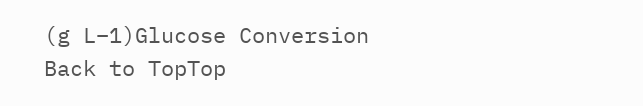(g L−1)Glucose Conversion
Back to TopTop